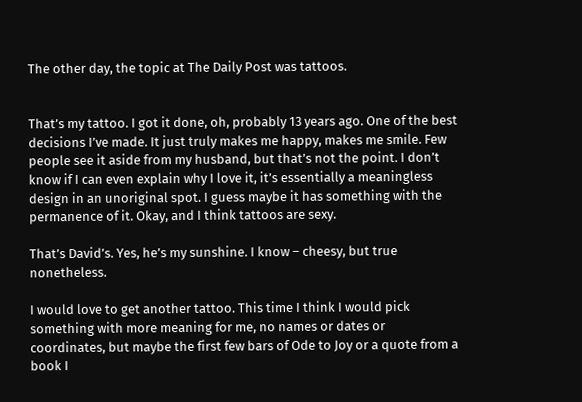The other day, the topic at The Daily Post was tattoos.


That’s my tattoo. I got it done, oh, probably 13 years ago. One of the best decisions I’ve made. It just truly makes me happy, makes me smile. Few people see it aside from my husband, but that’s not the point. I don’t know if I can even explain why I love it, it’s essentially a meaningless design in an unoriginal spot. I guess maybe it has something with the permanence of it. Okay, and I think tattoos are sexy.

That’s David’s. Yes, he’s my sunshine. I know – cheesy, but true nonetheless.

I would love to get another tattoo. This time I think I would pick something with more meaning for me, no names or dates or coordinates, but maybe the first few bars of Ode to Joy or a quote from a book I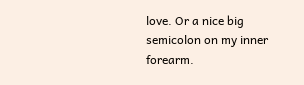love. Or a nice big semicolon on my inner forearm.